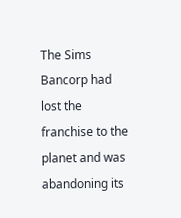The Sims Bancorp had lost the franchise to the planet and was abandoning its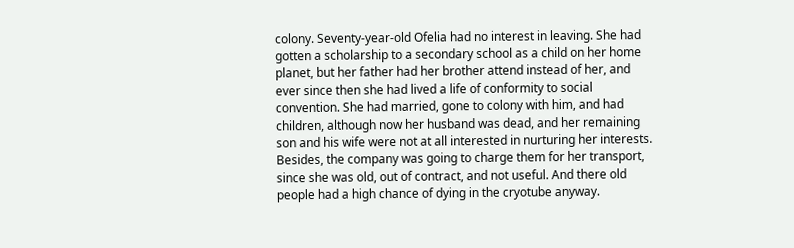colony. Seventy-year-old Ofelia had no interest in leaving. She had gotten a scholarship to a secondary school as a child on her home planet, but her father had her brother attend instead of her, and ever since then she had lived a life of conformity to social convention. She had married, gone to colony with him, and had children, although now her husband was dead, and her remaining son and his wife were not at all interested in nurturing her interests. Besides, the company was going to charge them for her transport, since she was old, out of contract, and not useful. And there old people had a high chance of dying in the cryotube anyway.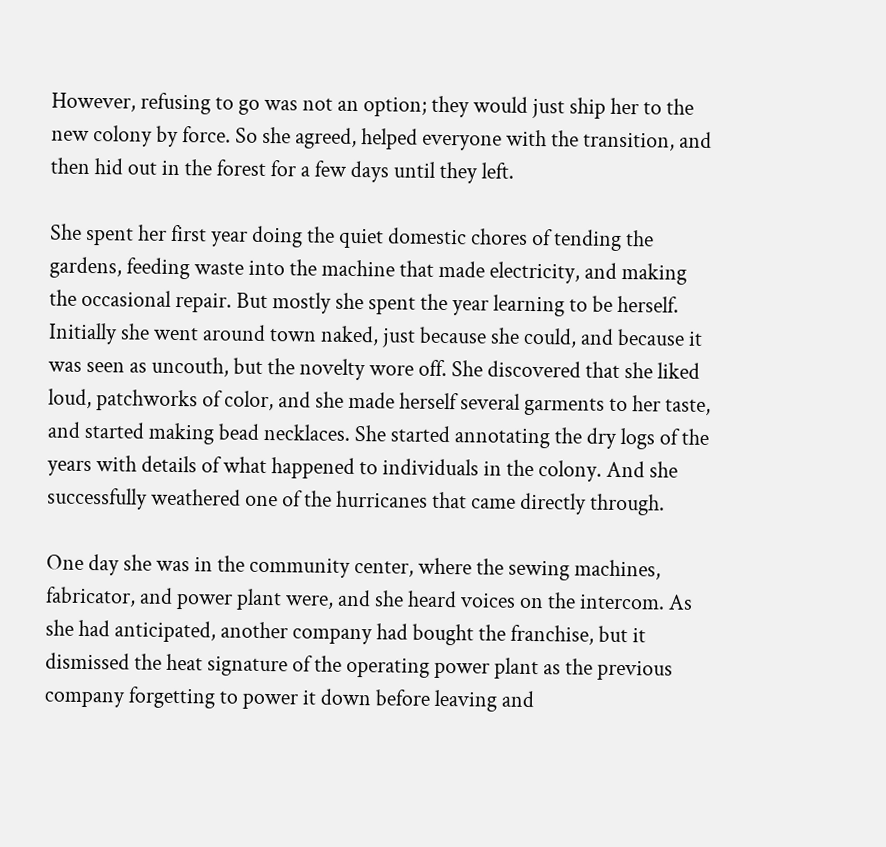However, refusing to go was not an option; they would just ship her to the new colony by force. So she agreed, helped everyone with the transition, and then hid out in the forest for a few days until they left.

She spent her first year doing the quiet domestic chores of tending the gardens, feeding waste into the machine that made electricity, and making the occasional repair. But mostly she spent the year learning to be herself. Initially she went around town naked, just because she could, and because it was seen as uncouth, but the novelty wore off. She discovered that she liked loud, patchworks of color, and she made herself several garments to her taste, and started making bead necklaces. She started annotating the dry logs of the years with details of what happened to individuals in the colony. And she successfully weathered one of the hurricanes that came directly through.

One day she was in the community center, where the sewing machines, fabricator, and power plant were, and she heard voices on the intercom. As she had anticipated, another company had bought the franchise, but it dismissed the heat signature of the operating power plant as the previous company forgetting to power it down before leaving and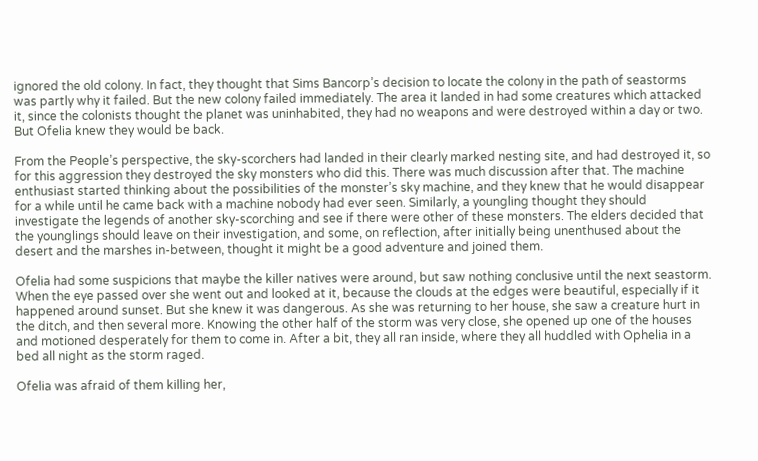ignored the old colony. In fact, they thought that Sims Bancorp’s decision to locate the colony in the path of seastorms was partly why it failed. But the new colony failed immediately. The area it landed in had some creatures which attacked it, since the colonists thought the planet was uninhabited, they had no weapons and were destroyed within a day or two. But Ofelia knew they would be back.

From the People’s perspective, the sky-scorchers had landed in their clearly marked nesting site, and had destroyed it, so for this aggression they destroyed the sky monsters who did this. There was much discussion after that. The machine enthusiast started thinking about the possibilities of the monster’s sky machine, and they knew that he would disappear for a while until he came back with a machine nobody had ever seen. Similarly, a youngling thought they should investigate the legends of another sky-scorching and see if there were other of these monsters. The elders decided that the younglings should leave on their investigation, and some, on reflection, after initially being unenthused about the desert and the marshes in-between, thought it might be a good adventure and joined them.

Ofelia had some suspicions that maybe the killer natives were around, but saw nothing conclusive until the next seastorm. When the eye passed over she went out and looked at it, because the clouds at the edges were beautiful, especially if it happened around sunset. But she knew it was dangerous. As she was returning to her house, she saw a creature hurt in the ditch, and then several more. Knowing the other half of the storm was very close, she opened up one of the houses and motioned desperately for them to come in. After a bit, they all ran inside, where they all huddled with Ophelia in a bed all night as the storm raged.

Ofelia was afraid of them killing her,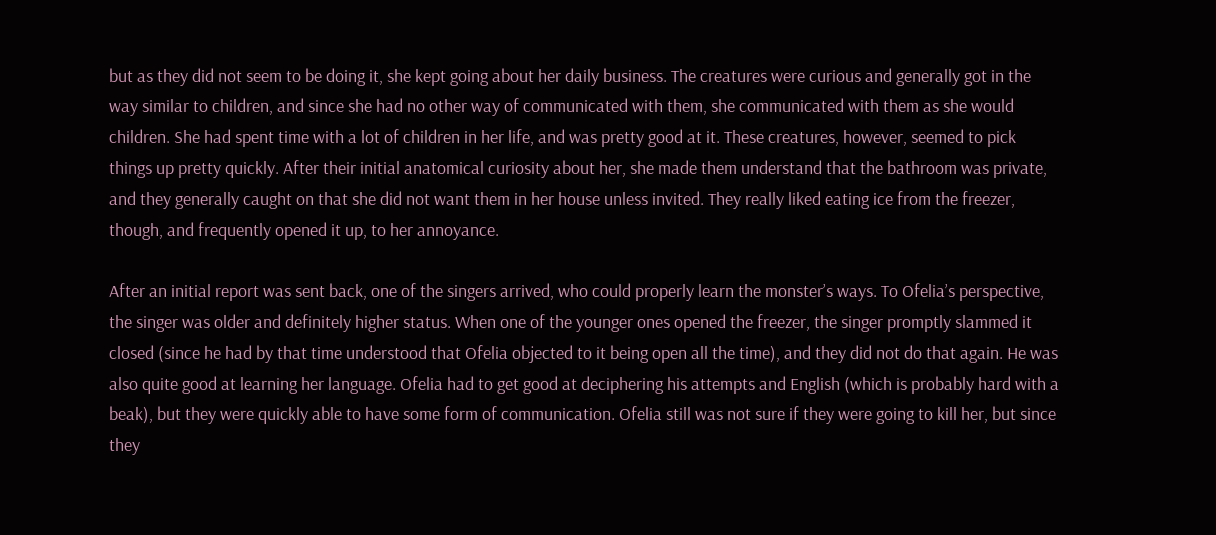but as they did not seem to be doing it, she kept going about her daily business. The creatures were curious and generally got in the way similar to children, and since she had no other way of communicated with them, she communicated with them as she would children. She had spent time with a lot of children in her life, and was pretty good at it. These creatures, however, seemed to pick things up pretty quickly. After their initial anatomical curiosity about her, she made them understand that the bathroom was private, and they generally caught on that she did not want them in her house unless invited. They really liked eating ice from the freezer, though, and frequently opened it up, to her annoyance.

After an initial report was sent back, one of the singers arrived, who could properly learn the monster’s ways. To Ofelia’s perspective, the singer was older and definitely higher status. When one of the younger ones opened the freezer, the singer promptly slammed it closed (since he had by that time understood that Ofelia objected to it being open all the time), and they did not do that again. He was also quite good at learning her language. Ofelia had to get good at deciphering his attempts and English (which is probably hard with a beak), but they were quickly able to have some form of communication. Ofelia still was not sure if they were going to kill her, but since they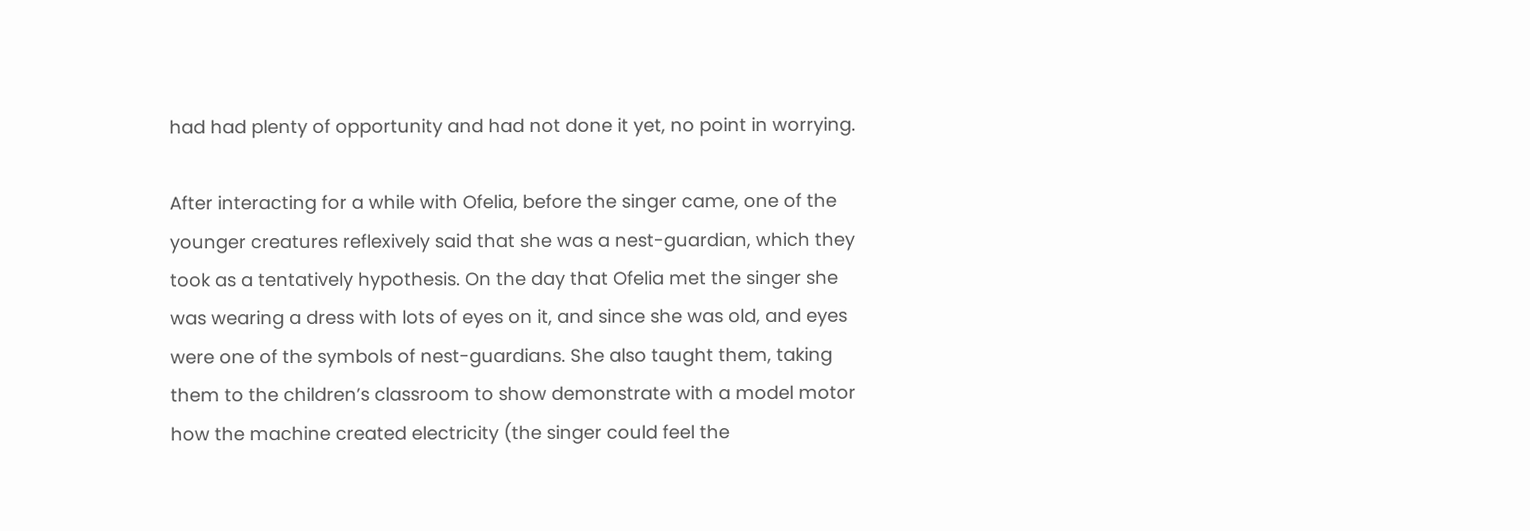had had plenty of opportunity and had not done it yet, no point in worrying.

After interacting for a while with Ofelia, before the singer came, one of the younger creatures reflexively said that she was a nest-guardian, which they took as a tentatively hypothesis. On the day that Ofelia met the singer she was wearing a dress with lots of eyes on it, and since she was old, and eyes were one of the symbols of nest-guardians. She also taught them, taking them to the children’s classroom to show demonstrate with a model motor how the machine created electricity (the singer could feel the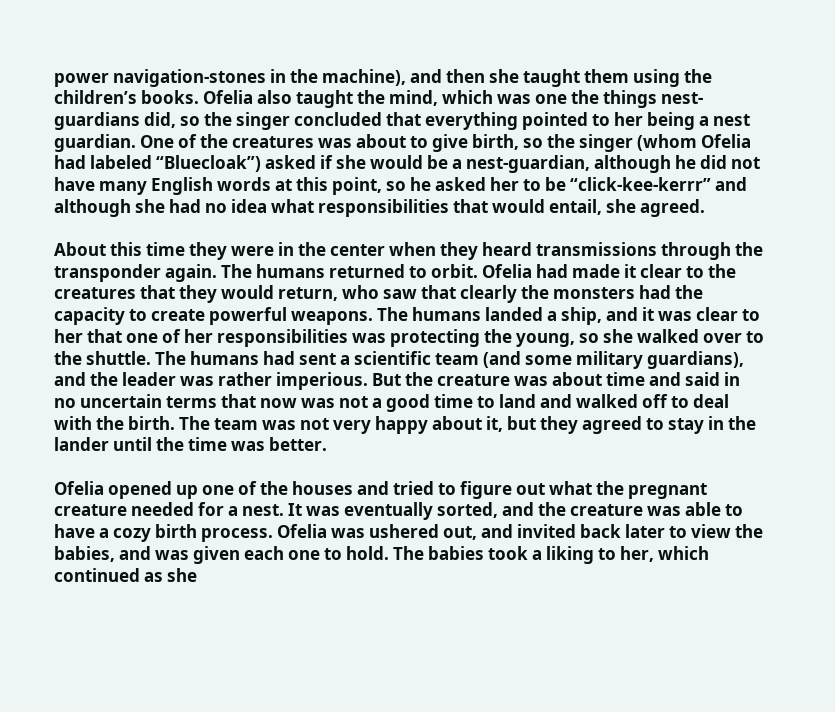power navigation-stones in the machine), and then she taught them using the children’s books. Ofelia also taught the mind, which was one the things nest-guardians did, so the singer concluded that everything pointed to her being a nest guardian. One of the creatures was about to give birth, so the singer (whom Ofelia had labeled “Bluecloak”) asked if she would be a nest-guardian, although he did not have many English words at this point, so he asked her to be “click-kee-kerrr” and although she had no idea what responsibilities that would entail, she agreed.

About this time they were in the center when they heard transmissions through the transponder again. The humans returned to orbit. Ofelia had made it clear to the creatures that they would return, who saw that clearly the monsters had the capacity to create powerful weapons. The humans landed a ship, and it was clear to her that one of her responsibilities was protecting the young, so she walked over to the shuttle. The humans had sent a scientific team (and some military guardians), and the leader was rather imperious. But the creature was about time and said in no uncertain terms that now was not a good time to land and walked off to deal with the birth. The team was not very happy about it, but they agreed to stay in the lander until the time was better.

Ofelia opened up one of the houses and tried to figure out what the pregnant creature needed for a nest. It was eventually sorted, and the creature was able to have a cozy birth process. Ofelia was ushered out, and invited back later to view the babies, and was given each one to hold. The babies took a liking to her, which continued as she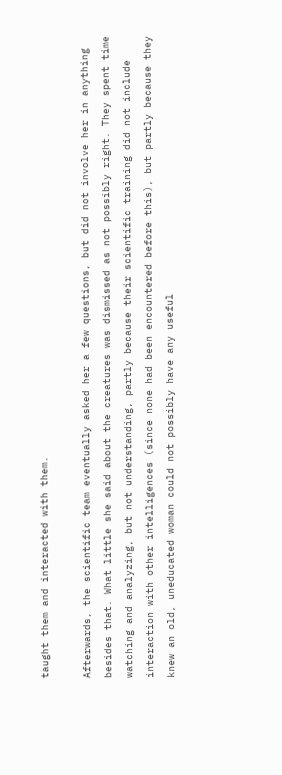taught them and interacted with them.

Afterwards, the scientific team eventually asked her a few questions, but did not involve her in anything besides that. What little she said about the creatures was dismissed as not possibly right. They spent time watching and analyzing, but not understanding, partly because their scientific training did not include interaction with other intelligences (since none had been encountered before this), but partly because they knew an old, uneducated woman could not possibly have any useful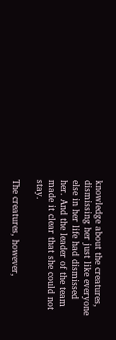knowledge about the creatures, dismissing her just like everyone else in her life had dismissed her. And the leader of the team made it clear that she could not stay.

The creatures, however,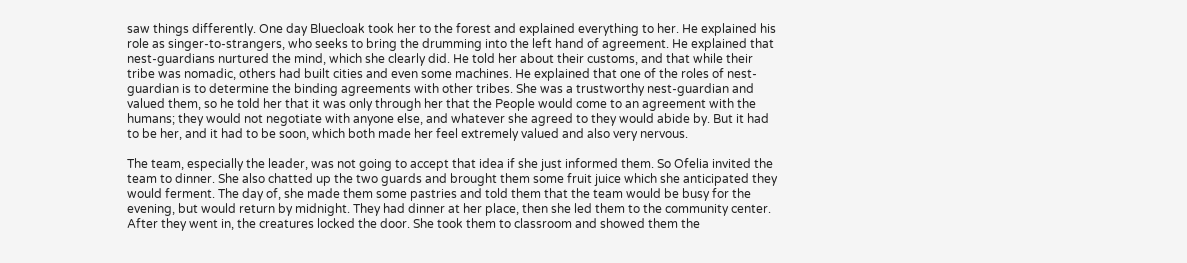saw things differently. One day Bluecloak took her to the forest and explained everything to her. He explained his role as singer-to-strangers, who seeks to bring the drumming into the left hand of agreement. He explained that nest-guardians nurtured the mind, which she clearly did. He told her about their customs, and that while their tribe was nomadic, others had built cities and even some machines. He explained that one of the roles of nest-guardian is to determine the binding agreements with other tribes. She was a trustworthy nest-guardian and valued them, so he told her that it was only through her that the People would come to an agreement with the humans; they would not negotiate with anyone else, and whatever she agreed to they would abide by. But it had to be her, and it had to be soon, which both made her feel extremely valued and also very nervous.

The team, especially the leader, was not going to accept that idea if she just informed them. So Ofelia invited the team to dinner. She also chatted up the two guards and brought them some fruit juice which she anticipated they would ferment. The day of, she made them some pastries and told them that the team would be busy for the evening, but would return by midnight. They had dinner at her place, then she led them to the community center. After they went in, the creatures locked the door. She took them to classroom and showed them the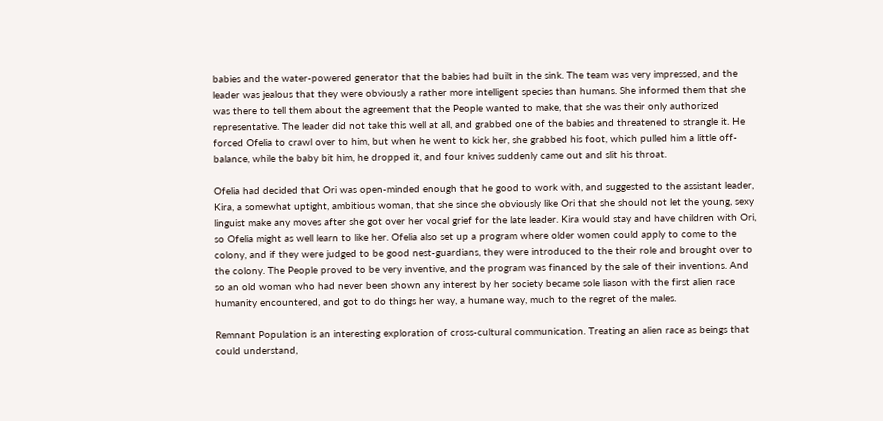babies and the water-powered generator that the babies had built in the sink. The team was very impressed, and the leader was jealous that they were obviously a rather more intelligent species than humans. She informed them that she was there to tell them about the agreement that the People wanted to make, that she was their only authorized representative. The leader did not take this well at all, and grabbed one of the babies and threatened to strangle it. He forced Ofelia to crawl over to him, but when he went to kick her, she grabbed his foot, which pulled him a little off-balance, while the baby bit him, he dropped it, and four knives suddenly came out and slit his throat.

Ofelia had decided that Ori was open-minded enough that he good to work with, and suggested to the assistant leader, Kira, a somewhat uptight, ambitious woman, that she since she obviously like Ori that she should not let the young, sexy linguist make any moves after she got over her vocal grief for the late leader. Kira would stay and have children with Ori, so Ofelia might as well learn to like her. Ofelia also set up a program where older women could apply to come to the colony, and if they were judged to be good nest-guardians, they were introduced to the their role and brought over to the colony. The People proved to be very inventive, and the program was financed by the sale of their inventions. And so an old woman who had never been shown any interest by her society became sole liason with the first alien race humanity encountered, and got to do things her way, a humane way, much to the regret of the males.

Remnant Population is an interesting exploration of cross-cultural communication. Treating an alien race as beings that could understand,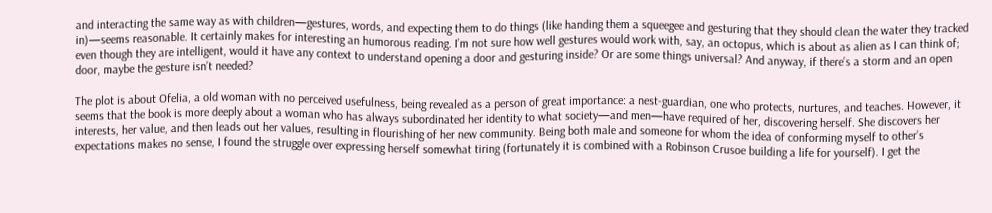and interacting the same way as with children—gestures, words, and expecting them to do things (like handing them a squeegee and gesturing that they should clean the water they tracked in)—seems reasonable. It certainly makes for interesting an humorous reading. I’m not sure how well gestures would work with, say, an octopus, which is about as alien as I can think of; even though they are intelligent, would it have any context to understand opening a door and gesturing inside? Or are some things universal? And anyway, if there’s a storm and an open door, maybe the gesture isn’t needed?

The plot is about Ofelia, a old woman with no perceived usefulness, being revealed as a person of great importance: a nest-guardian, one who protects, nurtures, and teaches. However, it seems that the book is more deeply about a woman who has always subordinated her identity to what society—and men—have required of her, discovering herself. She discovers her interests, her value, and then leads out her values, resulting in flourishing of her new community. Being both male and someone for whom the idea of conforming myself to other’s expectations makes no sense, I found the struggle over expressing herself somewhat tiring (fortunately it is combined with a Robinson Crusoe building a life for yourself). I get the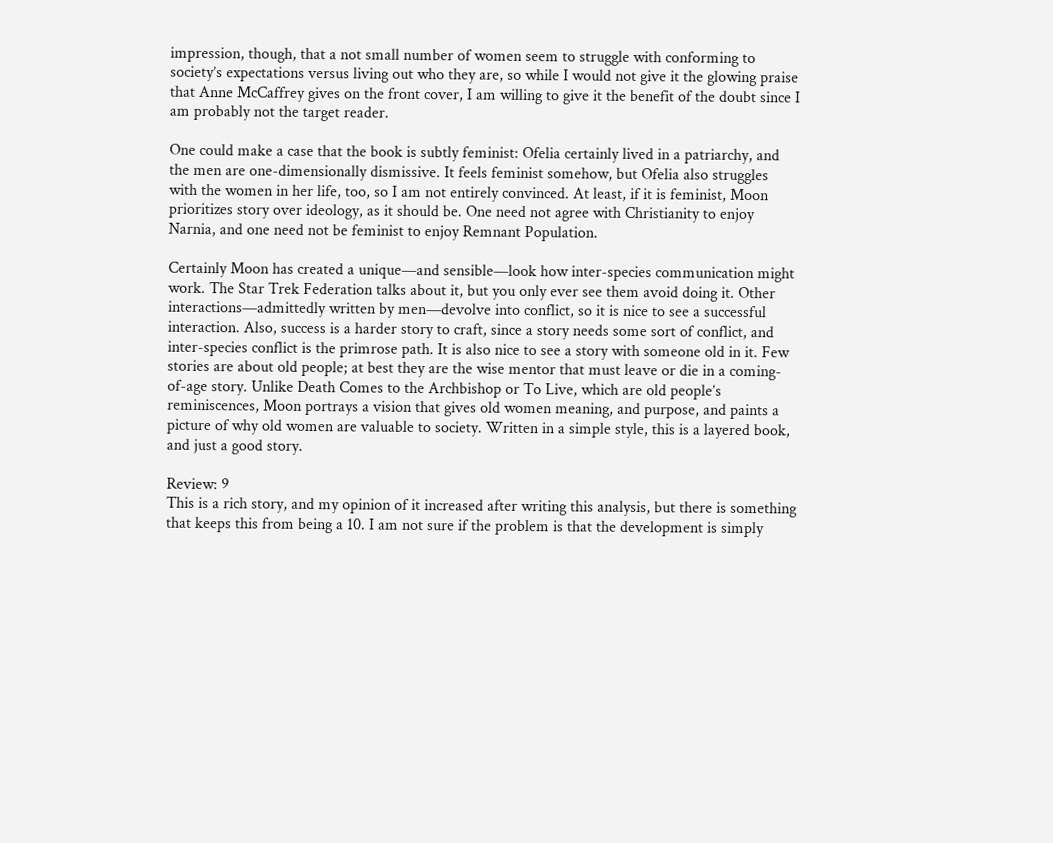impression, though, that a not small number of women seem to struggle with conforming to society’s expectations versus living out who they are, so while I would not give it the glowing praise that Anne McCaffrey gives on the front cover, I am willing to give it the benefit of the doubt since I am probably not the target reader.

One could make a case that the book is subtly feminist: Ofelia certainly lived in a patriarchy, and the men are one-dimensionally dismissive. It feels feminist somehow, but Ofelia also struggles with the women in her life, too, so I am not entirely convinced. At least, if it is feminist, Moon prioritizes story over ideology, as it should be. One need not agree with Christianity to enjoy Narnia, and one need not be feminist to enjoy Remnant Population.

Certainly Moon has created a unique—and sensible—look how inter-species communication might work. The Star Trek Federation talks about it, but you only ever see them avoid doing it. Other interactions—admittedly written by men—devolve into conflict, so it is nice to see a successful interaction. Also, success is a harder story to craft, since a story needs some sort of conflict, and inter-species conflict is the primrose path. It is also nice to see a story with someone old in it. Few stories are about old people; at best they are the wise mentor that must leave or die in a coming-of-age story. Unlike Death Comes to the Archbishop or To Live, which are old people’s reminiscences, Moon portrays a vision that gives old women meaning, and purpose, and paints a picture of why old women are valuable to society. Written in a simple style, this is a layered book, and just a good story.

Review: 9
This is a rich story, and my opinion of it increased after writing this analysis, but there is something that keeps this from being a 10. I am not sure if the problem is that the development is simply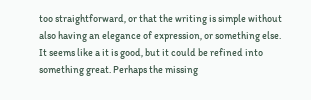too straightforward, or that the writing is simple without also having an elegance of expression, or something else. It seems like a it is good, but it could be refined into something great. Perhaps the missing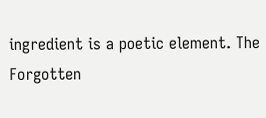ingredient is a poetic element. The Forgotten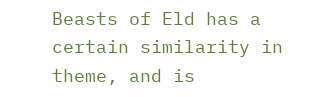Beasts of Eld has a certain similarity in theme, and is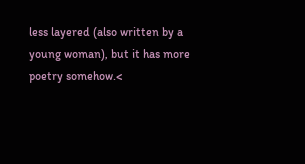less layered (also written by a young woman), but it has more poetry somehow.<